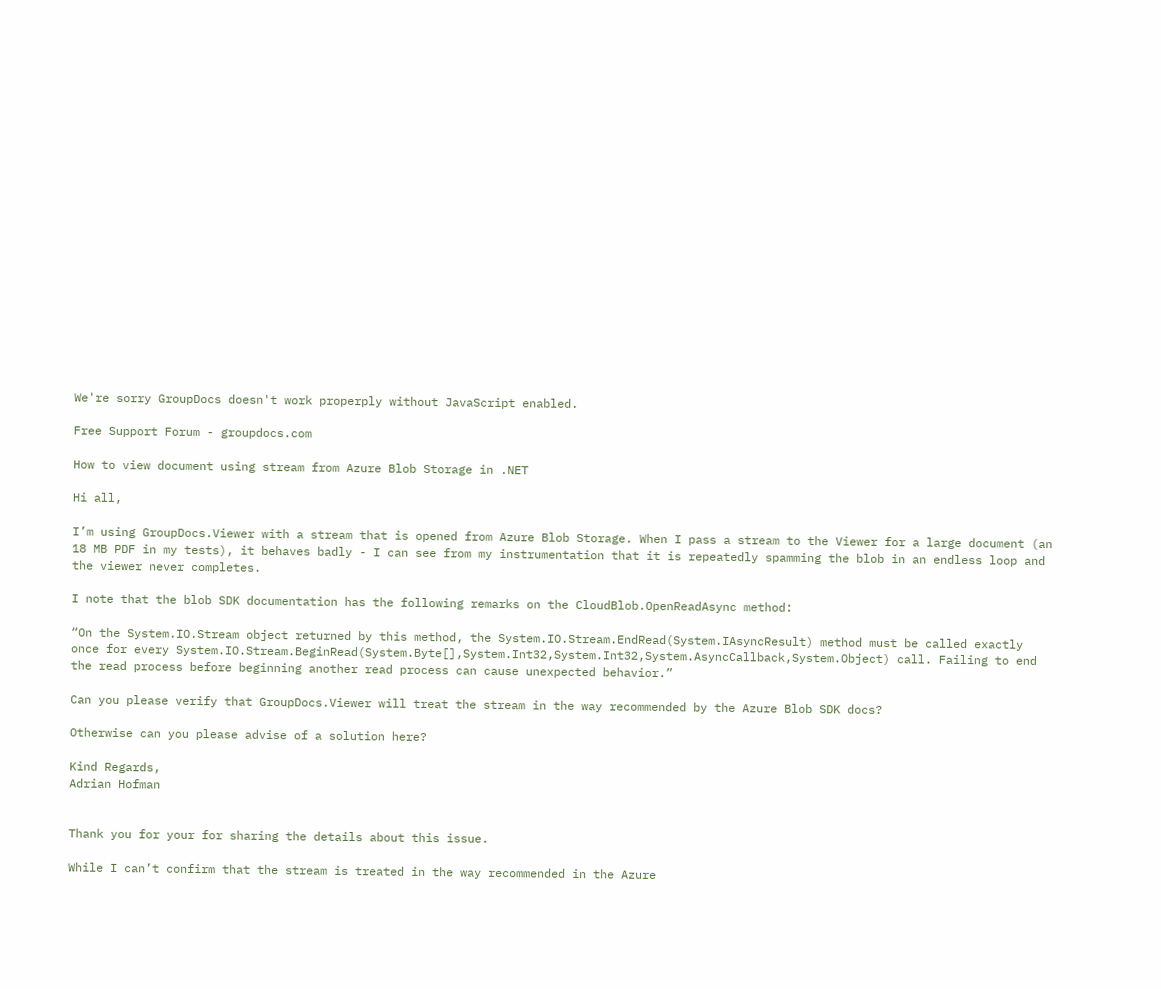We're sorry GroupDocs doesn't work properply without JavaScript enabled.

Free Support Forum - groupdocs.com

How to view document using stream from Azure Blob Storage in .NET

Hi all,

I’m using GroupDocs.Viewer with a stream that is opened from Azure Blob Storage. When I pass a stream to the Viewer for a large document (an 18 MB PDF in my tests), it behaves badly - I can see from my instrumentation that it is repeatedly spamming the blob in an endless loop and the viewer never completes.

I note that the blob SDK documentation has the following remarks on the CloudBlob.OpenReadAsync method:

“On the System.IO.Stream object returned by this method, the System.IO.Stream.EndRead(System.IAsyncResult) method must be called exactly once for every System.IO.Stream.BeginRead(System.Byte[],System.Int32,System.Int32,System.AsyncCallback,System.Object) call. Failing to end the read process before beginning another read process can cause unexpected behavior.”

Can you please verify that GroupDocs.Viewer will treat the stream in the way recommended by the Azure Blob SDK docs?

Otherwise can you please advise of a solution here?

Kind Regards,
Adrian Hofman


Thank you for your for sharing the details about this issue.

While I can’t confirm that the stream is treated in the way recommended in the Azure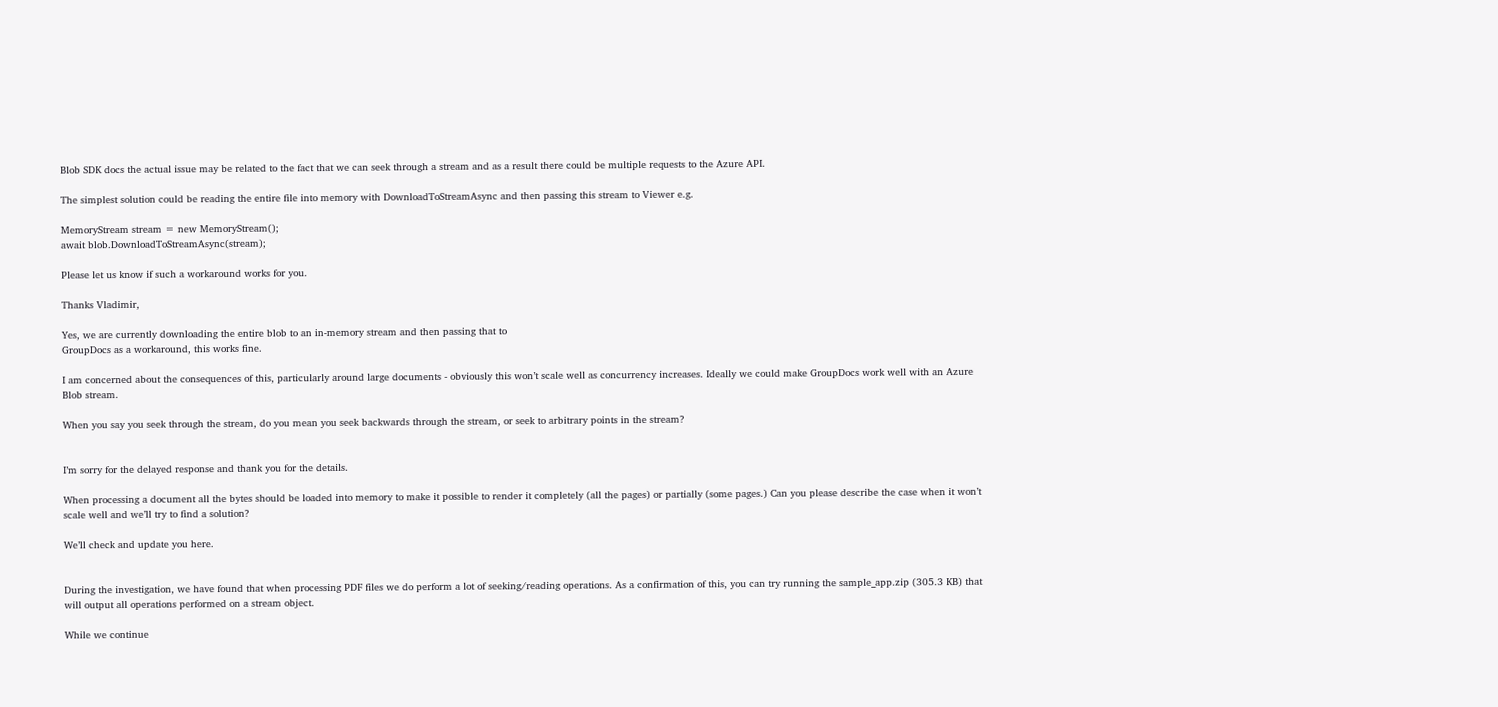Blob SDK docs the actual issue may be related to the fact that we can seek through a stream and as a result there could be multiple requests to the Azure API.

The simplest solution could be reading the entire file into memory with DownloadToStreamAsync and then passing this stream to Viewer e.g.

MemoryStream stream = new MemoryStream();
await blob.DownloadToStreamAsync(stream);

Please let us know if such a workaround works for you.

Thanks Vladimir,

Yes, we are currently downloading the entire blob to an in-memory stream and then passing that to
GroupDocs as a workaround, this works fine.

I am concerned about the consequences of this, particularly around large documents - obviously this won’t scale well as concurrency increases. Ideally we could make GroupDocs work well with an Azure Blob stream.

When you say you seek through the stream, do you mean you seek backwards through the stream, or seek to arbitrary points in the stream?


I’m sorry for the delayed response and thank you for the details.

When processing a document all the bytes should be loaded into memory to make it possible to render it completely (all the pages) or partially (some pages.) Can you please describe the case when it won’t scale well and we’ll try to find a solution?

We’ll check and update you here.


During the investigation, we have found that when processing PDF files we do perform a lot of seeking/reading operations. As a confirmation of this, you can try running the sample_app.zip (305.3 KB) that will output all operations performed on a stream object.

While we continue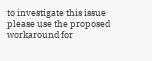to investigate this issue please use the proposed workaround for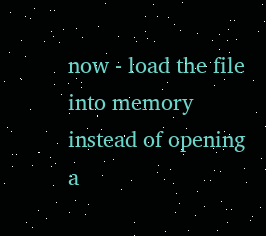now - load the file into memory instead of opening a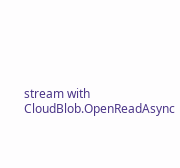stream with CloudBlob.OpenReadAsync